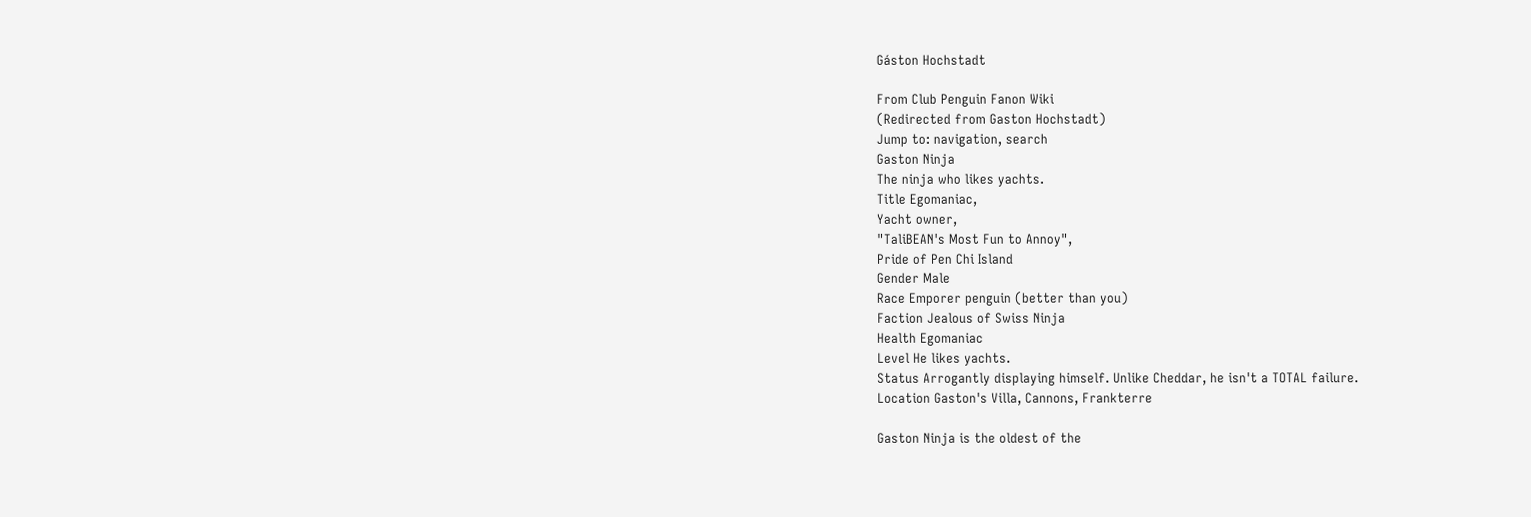Gáston Hochstadt

From Club Penguin Fanon Wiki
(Redirected from Gaston Hochstadt)
Jump to: navigation, search
Gaston Ninja
The ninja who likes yachts.
Title Egomaniac,
Yacht owner,
"TaliBEAN's Most Fun to Annoy",
Pride of Pen Chi Island
Gender Male
Race Emporer penguin (better than you)
Faction Jealous of Swiss Ninja
Health Egomaniac
Level He likes yachts.
Status Arrogantly displaying himself. Unlike Cheddar, he isn't a TOTAL failure.
Location Gaston's Villa, Cannons, Frankterre

Gaston Ninja is the oldest of the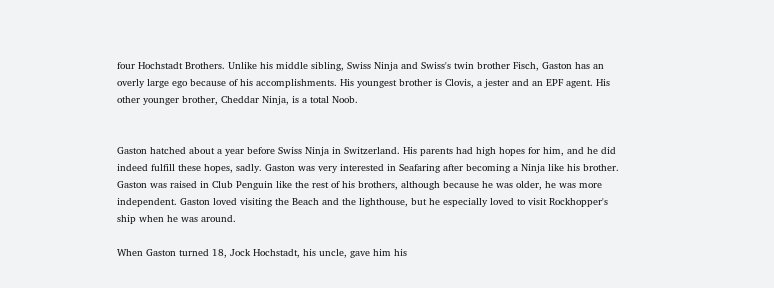four Hochstadt Brothers. Unlike his middle sibling, Swiss Ninja and Swiss's twin brother Fisch, Gaston has an overly large ego because of his accomplishments. His youngest brother is Clovis, a jester and an EPF agent. His other younger brother, Cheddar Ninja, is a total Noob.


Gaston hatched about a year before Swiss Ninja in Switzerland. His parents had high hopes for him, and he did indeed fulfill these hopes, sadly. Gaston was very interested in Seafaring after becoming a Ninja like his brother. Gaston was raised in Club Penguin like the rest of his brothers, although because he was older, he was more independent. Gaston loved visiting the Beach and the lighthouse, but he especially loved to visit Rockhopper's ship when he was around.

When Gaston turned 18, Jock Hochstadt, his uncle, gave him his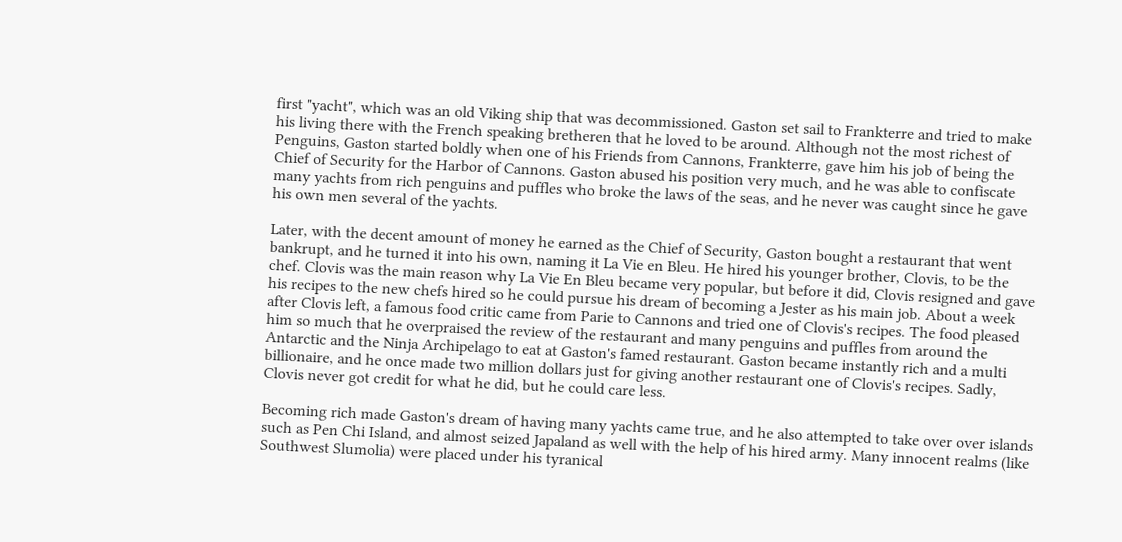first "yacht", which was an old Viking ship that was decommissioned. Gaston set sail to Frankterre and tried to make his living there with the French speaking bretheren that he loved to be around. Although not the most richest of Penguins, Gaston started boldly when one of his Friends from Cannons, Frankterre, gave him his job of being the Chief of Security for the Harbor of Cannons. Gaston abused his position very much, and he was able to confiscate many yachts from rich penguins and puffles who broke the laws of the seas, and he never was caught since he gave his own men several of the yachts.

Later, with the decent amount of money he earned as the Chief of Security, Gaston bought a restaurant that went bankrupt, and he turned it into his own, naming it La Vie en Bleu. He hired his younger brother, Clovis, to be the chef. Clovis was the main reason why La Vie En Bleu became very popular, but before it did, Clovis resigned and gave his recipes to the new chefs hired so he could pursue his dream of becoming a Jester as his main job. About a week after Clovis left, a famous food critic came from Parie to Cannons and tried one of Clovis's recipes. The food pleased him so much that he overpraised the review of the restaurant and many penguins and puffles from around the Antarctic and the Ninja Archipelago to eat at Gaston's famed restaurant. Gaston became instantly rich and a multi billionaire, and he once made two million dollars just for giving another restaurant one of Clovis's recipes. Sadly, Clovis never got credit for what he did, but he could care less.

Becoming rich made Gaston's dream of having many yachts came true, and he also attempted to take over over islands such as Pen Chi Island, and almost seized Japaland as well with the help of his hired army. Many innocent realms (like Southwest Slumolia) were placed under his tyranical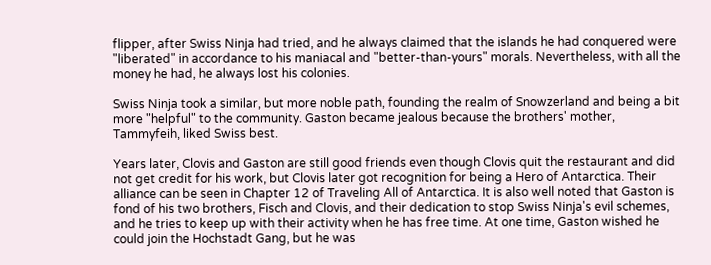flipper, after Swiss Ninja had tried, and he always claimed that the islands he had conquered were "liberated" in accordance to his maniacal and "better-than-yours" morals. Nevertheless, with all the money he had, he always lost his colonies.

Swiss Ninja took a similar, but more noble path, founding the realm of Snowzerland and being a bit more "helpful" to the community. Gaston became jealous because the brothers' mother, Tammyfeih, liked Swiss best.

Years later, Clovis and Gaston are still good friends even though Clovis quit the restaurant and did not get credit for his work, but Clovis later got recognition for being a Hero of Antarctica. Their alliance can be seen in Chapter 12 of Traveling All of Antarctica. It is also well noted that Gaston is fond of his two brothers, Fisch and Clovis, and their dedication to stop Swiss Ninja's evil schemes, and he tries to keep up with their activity when he has free time. At one time, Gaston wished he could join the Hochstadt Gang, but he was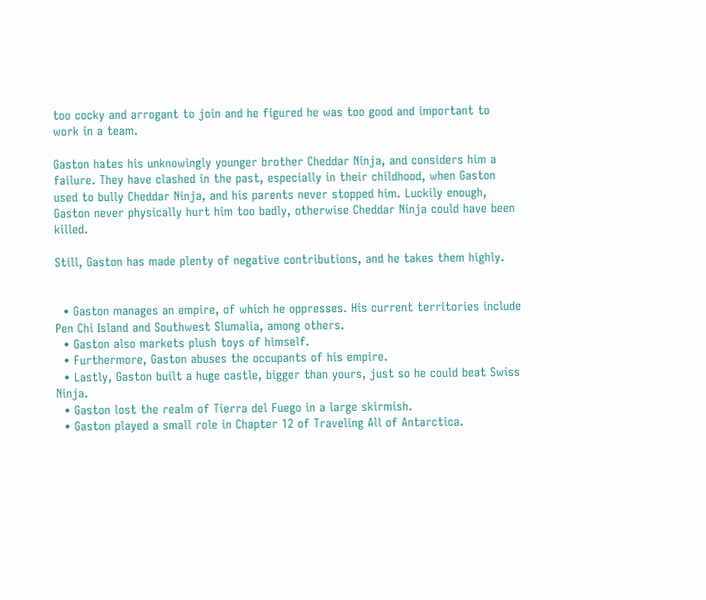too cocky and arrogant to join and he figured he was too good and important to work in a team.

Gaston hates his unknowingly younger brother Cheddar Ninja, and considers him a failure. They have clashed in the past, especially in their childhood, when Gaston used to bully Cheddar Ninja, and his parents never stopped him. Luckily enough, Gaston never physically hurt him too badly, otherwise Cheddar Ninja could have been killed.

Still, Gaston has made plenty of negative contributions, and he takes them highly.


  • Gaston manages an empire, of which he oppresses. His current territories include Pen Chi Island and Southwest Slumalia, among others.
  • Gaston also markets plush toys of himself.
  • Furthermore, Gaston abuses the occupants of his empire.
  • Lastly, Gaston built a huge castle, bigger than yours, just so he could beat Swiss Ninja.
  • Gaston lost the realm of Tierra del Fuego in a large skirmish.
  • Gaston played a small role in Chapter 12 of Traveling All of Antarctica.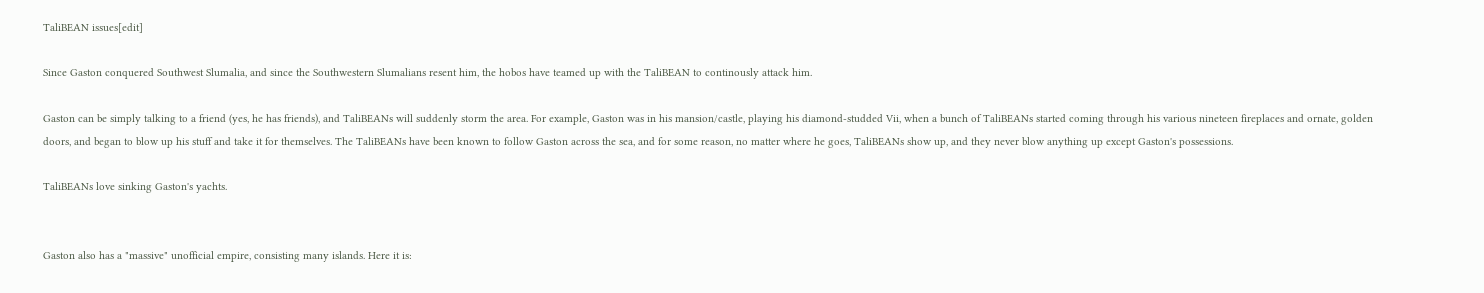TaliBEAN issues[edit]

Since Gaston conquered Southwest Slumalia, and since the Southwestern Slumalians resent him, the hobos have teamed up with the TaliBEAN to continously attack him.

Gaston can be simply talking to a friend (yes, he has friends), and TaliBEANs will suddenly storm the area. For example, Gaston was in his mansion/castle, playing his diamond-studded Vii, when a bunch of TaliBEANs started coming through his various nineteen fireplaces and ornate, golden doors, and began to blow up his stuff and take it for themselves. The TaliBEANs have been known to follow Gaston across the sea, and for some reason, no matter where he goes, TaliBEANs show up, and they never blow anything up except Gaston's possessions.

TaliBEANs love sinking Gaston's yachts.


Gaston also has a "massive" unofficial empire, consisting many islands. Here it is: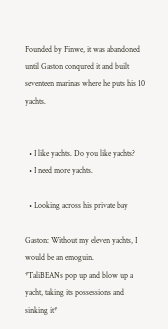Founded by Finwe, it was abandoned until Gaston conqured it and built seventeen marinas where he puts his 10 yachts.


  • I like yachts. Do you like yachts?
  • I need more yachts.

  • Looking across his private bay

Gaston: Without my eleven yachts, I would be an emoguin.
*TaliBEANs pop up and blow up a yacht, taking its possessions and sinking it*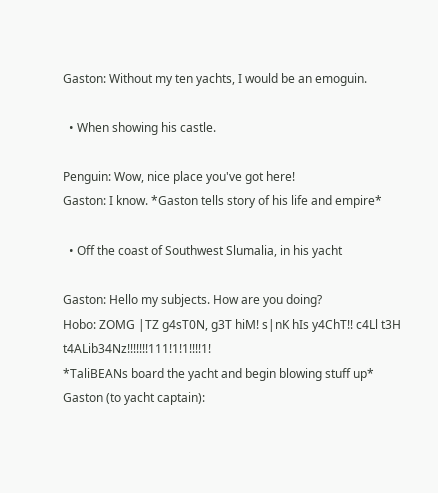Gaston: Without my ten yachts, I would be an emoguin.

  • When showing his castle.

Penguin: Wow, nice place you've got here!
Gaston: I know. *Gaston tells story of his life and empire*

  • Off the coast of Southwest Slumalia, in his yacht

Gaston: Hello my subjects. How are you doing?
Hobo: ZOMG |TZ g4sT0N, g3T hiM! s|nK hIs y4ChT!! c4Ll t3H t4ALib34Nz!!!!!!!111!1!1!!!!1!
*TaliBEANs board the yacht and begin blowing stuff up*
Gaston (to yacht captain):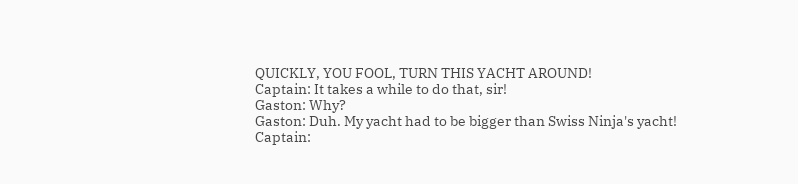QUICKLY, YOU FOOL, TURN THIS YACHT AROUND!
Captain: It takes a while to do that, sir!
Gaston: Why?
Gaston: Duh. My yacht had to be bigger than Swiss Ninja's yacht!
Captain: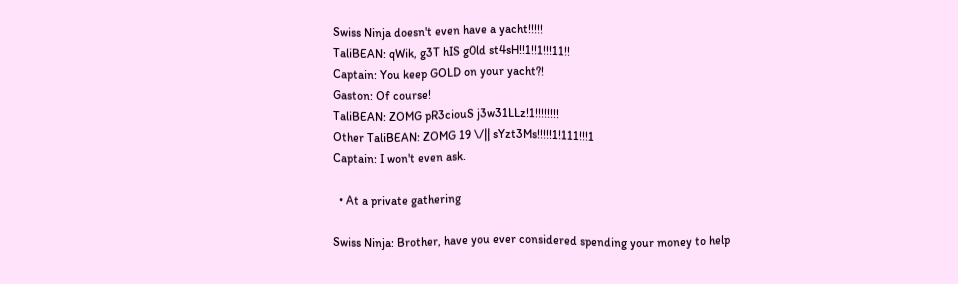Swiss Ninja doesn't even have a yacht!!!!!
TaliBEAN: qWik, g3T hIS g0ld st4sH!!1!!1!!!11!!
Captain: You keep GOLD on your yacht?!
Gaston: Of course!
TaliBEAN: ZOMG pR3ciouS j3w31LLz!1!!!!!!!!
Other TaliBEAN: ZOMG 19 \/|| sYzt3Ms!!!!!1!111!!!1
Captain: I won't even ask.

  • At a private gathering

Swiss Ninja: Brother, have you ever considered spending your money to help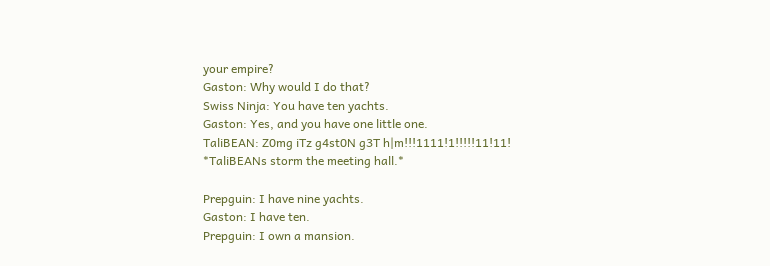your empire?
Gaston: Why would I do that?
Swiss Ninja: You have ten yachts.
Gaston: Yes, and you have one little one.
TaliBEAN: Z0mg iTz g4st0N g3T h|m!!!1111!1!!!!!11!11!
*TaliBEANs storm the meeting hall.*

Prepguin: I have nine yachts.
Gaston: I have ten.
Prepguin: I own a mansion.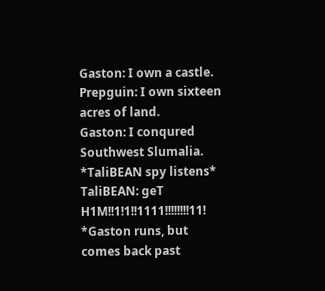Gaston: I own a castle.
Prepguin: I own sixteen acres of land.
Gaston: I conqured Southwest Slumalia.
*TaliBEAN spy listens*
TaliBEAN: geT H1M!!1!1!!1111!!!!!!!!11!
*Gaston runs, but comes back past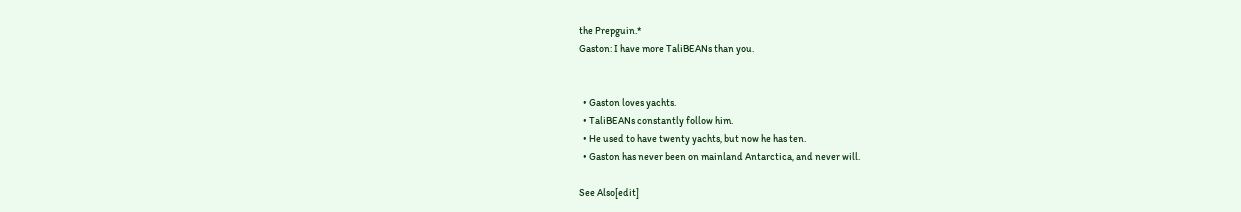the Prepguin.*
Gaston: I have more TaliBEANs than you.


  • Gaston loves yachts.
  • TaliBEANs constantly follow him.
  • He used to have twenty yachts, but now he has ten.
  • Gaston has never been on mainland Antarctica, and never will.

See Also[edit]